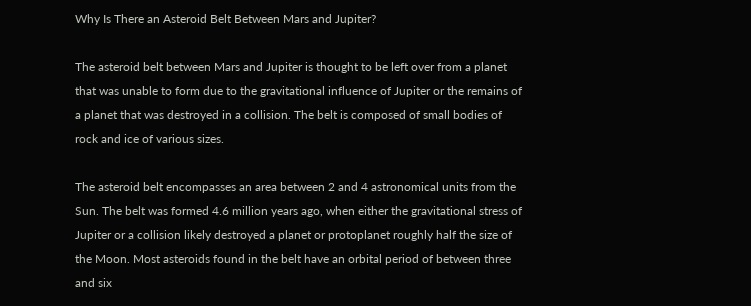Why Is There an Asteroid Belt Between Mars and Jupiter?

The asteroid belt between Mars and Jupiter is thought to be left over from a planet that was unable to form due to the gravitational influence of Jupiter or the remains of a planet that was destroyed in a collision. The belt is composed of small bodies of rock and ice of various sizes.

The asteroid belt encompasses an area between 2 and 4 astronomical units from the Sun. The belt was formed 4.6 million years ago, when either the gravitational stress of Jupiter or a collision likely destroyed a planet or protoplanet roughly half the size of the Moon. Most asteroids found in the belt have an orbital period of between three and six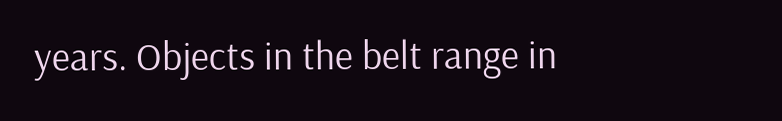years. Objects in the belt range in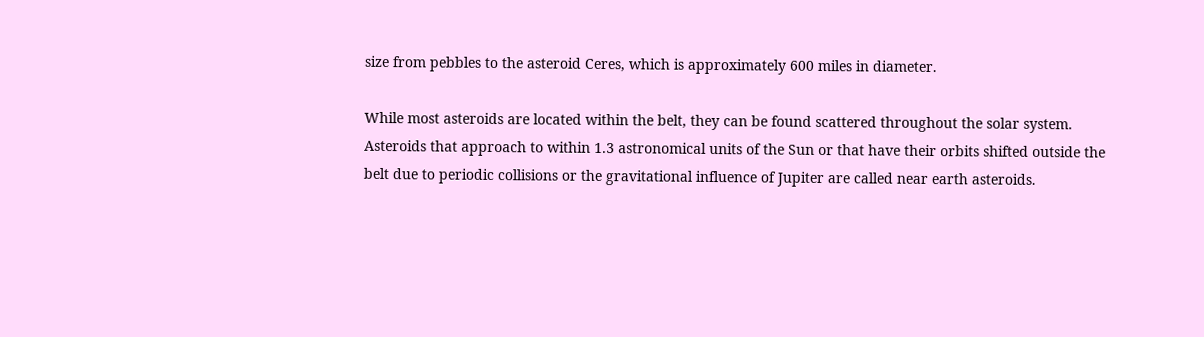size from pebbles to the asteroid Ceres, which is approximately 600 miles in diameter.

While most asteroids are located within the belt, they can be found scattered throughout the solar system. Asteroids that approach to within 1.3 astronomical units of the Sun or that have their orbits shifted outside the belt due to periodic collisions or the gravitational influence of Jupiter are called near earth asteroids.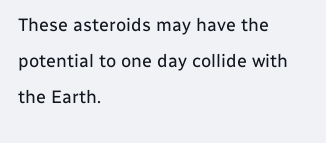These asteroids may have the potential to one day collide with the Earth.